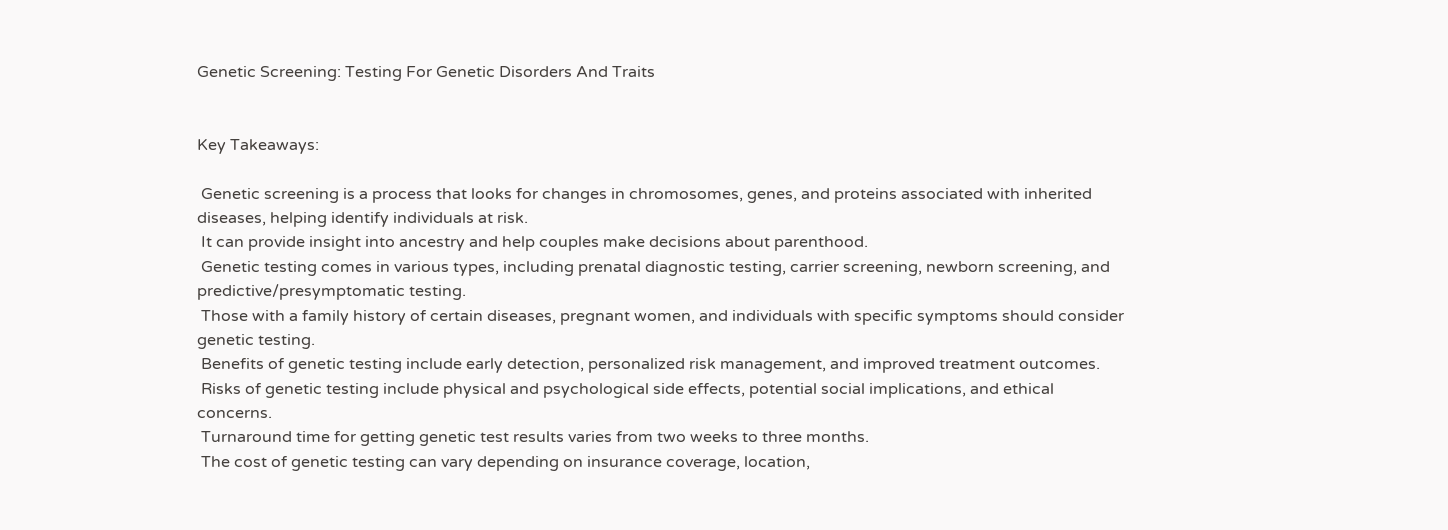Genetic Screening: Testing For Genetic Disorders And Traits


Key Takeaways:

 Genetic screening is a process that looks for changes in chromosomes, genes, and proteins associated with inherited diseases, helping identify individuals at risk.
 It can provide insight into ancestry and help couples make decisions about parenthood.
 Genetic testing comes in various types, including prenatal diagnostic testing, carrier screening, newborn screening, and predictive/presymptomatic testing.
 Those with a family history of certain diseases, pregnant women, and individuals with specific symptoms should consider genetic testing.
 Benefits of genetic testing include early detection, personalized risk management, and improved treatment outcomes.
 Risks of genetic testing include physical and psychological side effects, potential social implications, and ethical concerns.
 Turnaround time for getting genetic test results varies from two weeks to three months.
 The cost of genetic testing can vary depending on insurance coverage, location,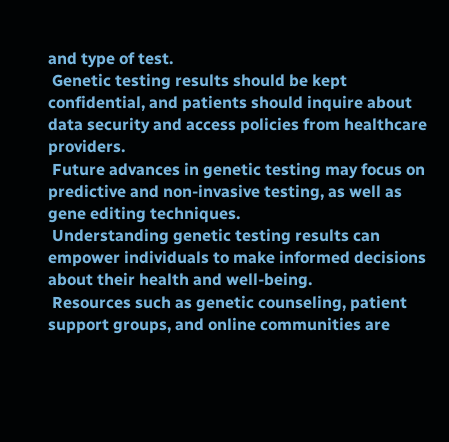and type of test.
 Genetic testing results should be kept confidential, and patients should inquire about data security and access policies from healthcare providers.
 Future advances in genetic testing may focus on predictive and non-invasive testing, as well as gene editing techniques.
 Understanding genetic testing results can empower individuals to make informed decisions about their health and well-being.
 Resources such as genetic counseling, patient support groups, and online communities are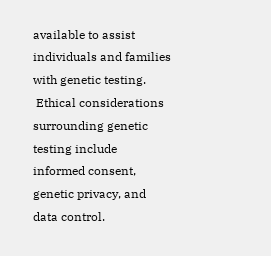available to assist individuals and families with genetic testing.
 Ethical considerations surrounding genetic testing include informed consent, genetic privacy, and data control.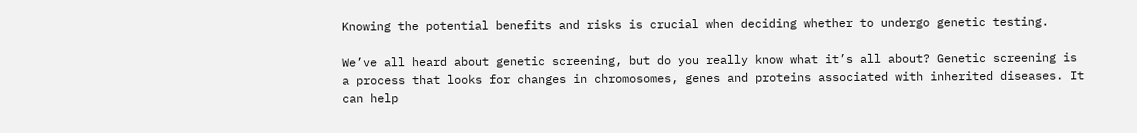Knowing the potential benefits and risks is crucial when deciding whether to undergo genetic testing.

We’ve all heard about genetic screening, but do you really know what it’s all about? Genetic screening is a process that looks for changes in chromosomes, genes and proteins associated with inherited diseases. It can help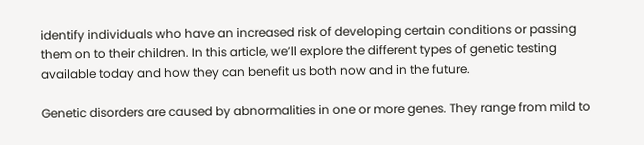identify individuals who have an increased risk of developing certain conditions or passing them on to their children. In this article, we’ll explore the different types of genetic testing available today and how they can benefit us both now and in the future.

Genetic disorders are caused by abnormalities in one or more genes. They range from mild to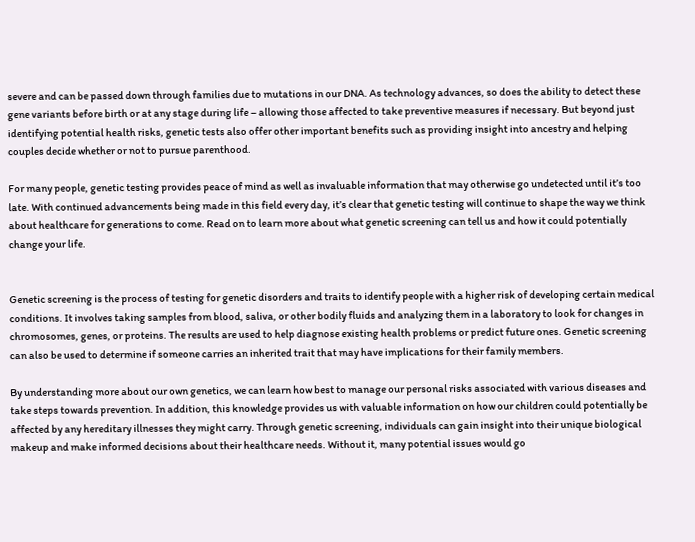severe and can be passed down through families due to mutations in our DNA. As technology advances, so does the ability to detect these gene variants before birth or at any stage during life – allowing those affected to take preventive measures if necessary. But beyond just identifying potential health risks, genetic tests also offer other important benefits such as providing insight into ancestry and helping couples decide whether or not to pursue parenthood.

For many people, genetic testing provides peace of mind as well as invaluable information that may otherwise go undetected until it’s too late. With continued advancements being made in this field every day, it’s clear that genetic testing will continue to shape the way we think about healthcare for generations to come. Read on to learn more about what genetic screening can tell us and how it could potentially change your life.


Genetic screening is the process of testing for genetic disorders and traits to identify people with a higher risk of developing certain medical conditions. It involves taking samples from blood, saliva, or other bodily fluids and analyzing them in a laboratory to look for changes in chromosomes, genes, or proteins. The results are used to help diagnose existing health problems or predict future ones. Genetic screening can also be used to determine if someone carries an inherited trait that may have implications for their family members.

By understanding more about our own genetics, we can learn how best to manage our personal risks associated with various diseases and take steps towards prevention. In addition, this knowledge provides us with valuable information on how our children could potentially be affected by any hereditary illnesses they might carry. Through genetic screening, individuals can gain insight into their unique biological makeup and make informed decisions about their healthcare needs. Without it, many potential issues would go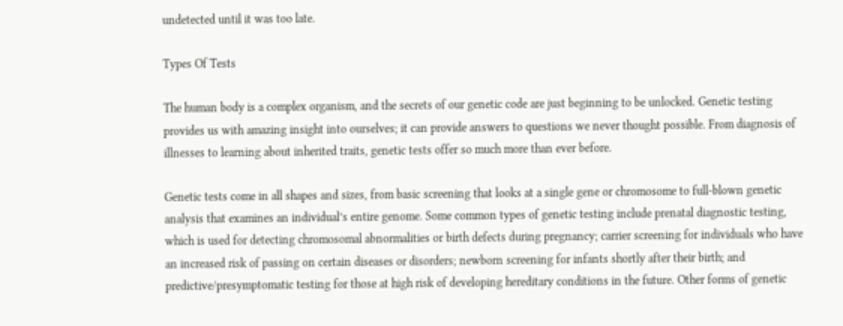undetected until it was too late.

Types Of Tests

The human body is a complex organism, and the secrets of our genetic code are just beginning to be unlocked. Genetic testing provides us with amazing insight into ourselves; it can provide answers to questions we never thought possible. From diagnosis of illnesses to learning about inherited traits, genetic tests offer so much more than ever before.

Genetic tests come in all shapes and sizes, from basic screening that looks at a single gene or chromosome to full-blown genetic analysis that examines an individual’s entire genome. Some common types of genetic testing include prenatal diagnostic testing, which is used for detecting chromosomal abnormalities or birth defects during pregnancy; carrier screening for individuals who have an increased risk of passing on certain diseases or disorders; newborn screening for infants shortly after their birth; and predictive/presymptomatic testing for those at high risk of developing hereditary conditions in the future. Other forms of genetic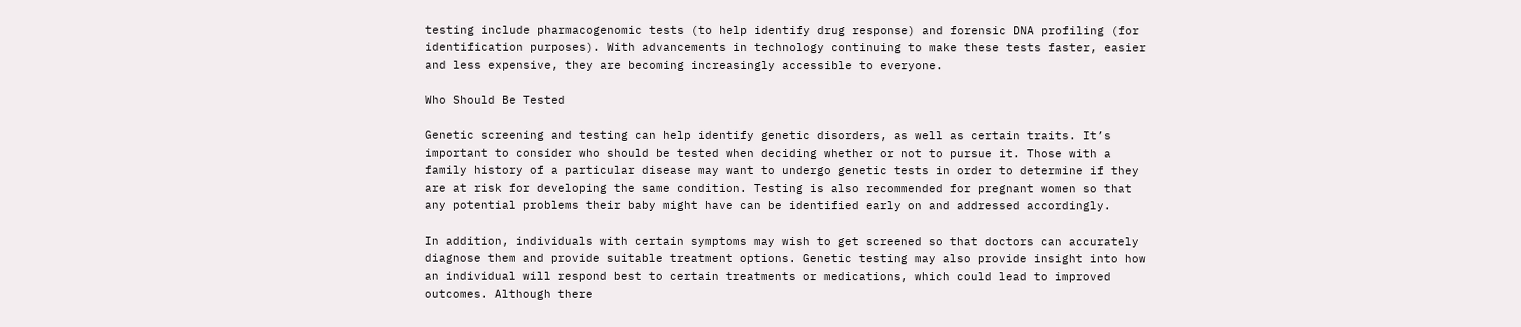testing include pharmacogenomic tests (to help identify drug response) and forensic DNA profiling (for identification purposes). With advancements in technology continuing to make these tests faster, easier and less expensive, they are becoming increasingly accessible to everyone.

Who Should Be Tested

Genetic screening and testing can help identify genetic disorders, as well as certain traits. It’s important to consider who should be tested when deciding whether or not to pursue it. Those with a family history of a particular disease may want to undergo genetic tests in order to determine if they are at risk for developing the same condition. Testing is also recommended for pregnant women so that any potential problems their baby might have can be identified early on and addressed accordingly.

In addition, individuals with certain symptoms may wish to get screened so that doctors can accurately diagnose them and provide suitable treatment options. Genetic testing may also provide insight into how an individual will respond best to certain treatments or medications, which could lead to improved outcomes. Although there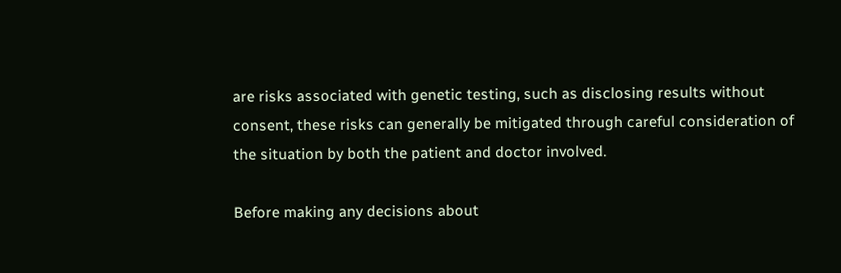are risks associated with genetic testing, such as disclosing results without consent, these risks can generally be mitigated through careful consideration of the situation by both the patient and doctor involved.

Before making any decisions about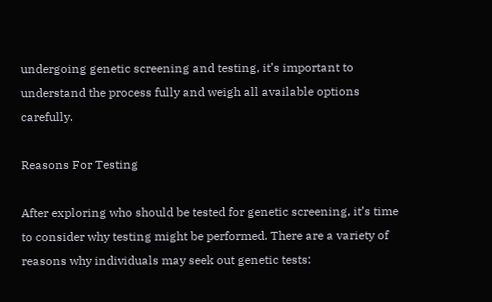undergoing genetic screening and testing, it’s important to understand the process fully and weigh all available options carefully.

Reasons For Testing

After exploring who should be tested for genetic screening, it’s time to consider why testing might be performed. There are a variety of reasons why individuals may seek out genetic tests: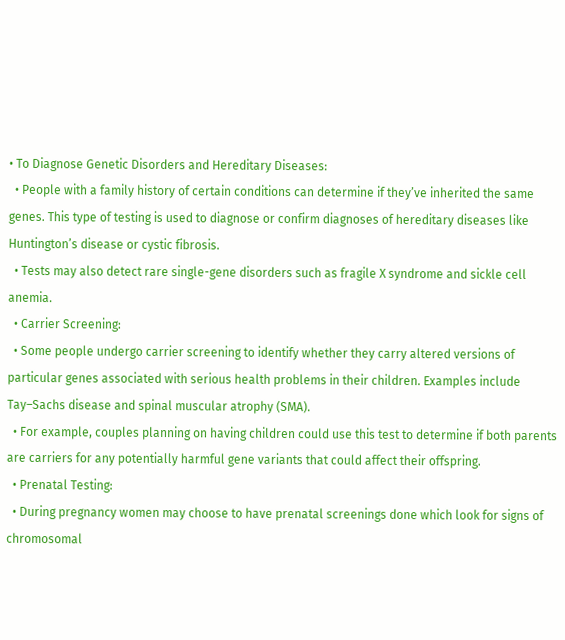• To Diagnose Genetic Disorders and Hereditary Diseases:
  • People with a family history of certain conditions can determine if they’ve inherited the same genes. This type of testing is used to diagnose or confirm diagnoses of hereditary diseases like Huntington’s disease or cystic fibrosis.
  • Tests may also detect rare single-gene disorders such as fragile X syndrome and sickle cell anemia.
  • Carrier Screening:
  • Some people undergo carrier screening to identify whether they carry altered versions of particular genes associated with serious health problems in their children. Examples include Tay–Sachs disease and spinal muscular atrophy (SMA).
  • For example, couples planning on having children could use this test to determine if both parents are carriers for any potentially harmful gene variants that could affect their offspring.
  • Prenatal Testing:
  • During pregnancy women may choose to have prenatal screenings done which look for signs of chromosomal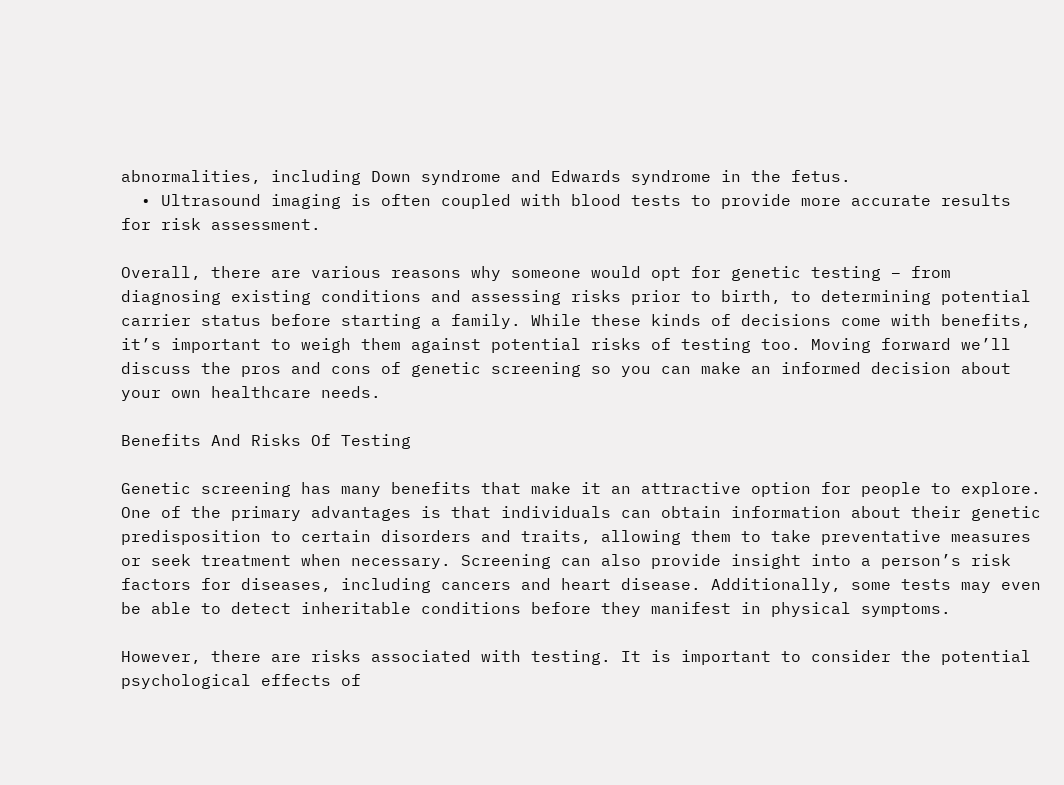abnormalities, including Down syndrome and Edwards syndrome in the fetus.
  • Ultrasound imaging is often coupled with blood tests to provide more accurate results for risk assessment.

Overall, there are various reasons why someone would opt for genetic testing – from diagnosing existing conditions and assessing risks prior to birth, to determining potential carrier status before starting a family. While these kinds of decisions come with benefits, it’s important to weigh them against potential risks of testing too. Moving forward we’ll discuss the pros and cons of genetic screening so you can make an informed decision about your own healthcare needs.

Benefits And Risks Of Testing

Genetic screening has many benefits that make it an attractive option for people to explore. One of the primary advantages is that individuals can obtain information about their genetic predisposition to certain disorders and traits, allowing them to take preventative measures or seek treatment when necessary. Screening can also provide insight into a person’s risk factors for diseases, including cancers and heart disease. Additionally, some tests may even be able to detect inheritable conditions before they manifest in physical symptoms.

However, there are risks associated with testing. It is important to consider the potential psychological effects of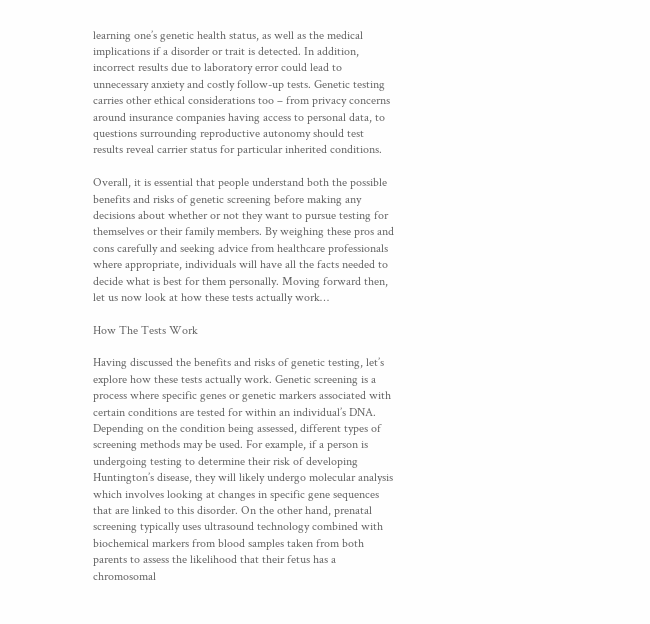learning one’s genetic health status, as well as the medical implications if a disorder or trait is detected. In addition, incorrect results due to laboratory error could lead to unnecessary anxiety and costly follow-up tests. Genetic testing carries other ethical considerations too – from privacy concerns around insurance companies having access to personal data, to questions surrounding reproductive autonomy should test results reveal carrier status for particular inherited conditions.

Overall, it is essential that people understand both the possible benefits and risks of genetic screening before making any decisions about whether or not they want to pursue testing for themselves or their family members. By weighing these pros and cons carefully and seeking advice from healthcare professionals where appropriate, individuals will have all the facts needed to decide what is best for them personally. Moving forward then, let us now look at how these tests actually work…

How The Tests Work

Having discussed the benefits and risks of genetic testing, let’s explore how these tests actually work. Genetic screening is a process where specific genes or genetic markers associated with certain conditions are tested for within an individual’s DNA. Depending on the condition being assessed, different types of screening methods may be used. For example, if a person is undergoing testing to determine their risk of developing Huntington’s disease, they will likely undergo molecular analysis which involves looking at changes in specific gene sequences that are linked to this disorder. On the other hand, prenatal screening typically uses ultrasound technology combined with biochemical markers from blood samples taken from both parents to assess the likelihood that their fetus has a chromosomal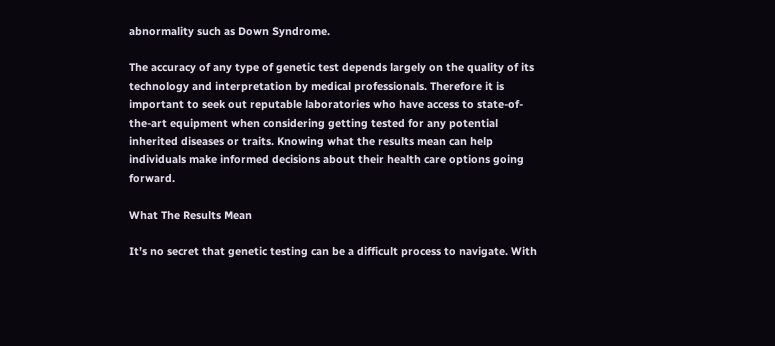abnormality such as Down Syndrome.

The accuracy of any type of genetic test depends largely on the quality of its technology and interpretation by medical professionals. Therefore it is important to seek out reputable laboratories who have access to state-of-the-art equipment when considering getting tested for any potential inherited diseases or traits. Knowing what the results mean can help individuals make informed decisions about their health care options going forward.

What The Results Mean

It’s no secret that genetic testing can be a difficult process to navigate. With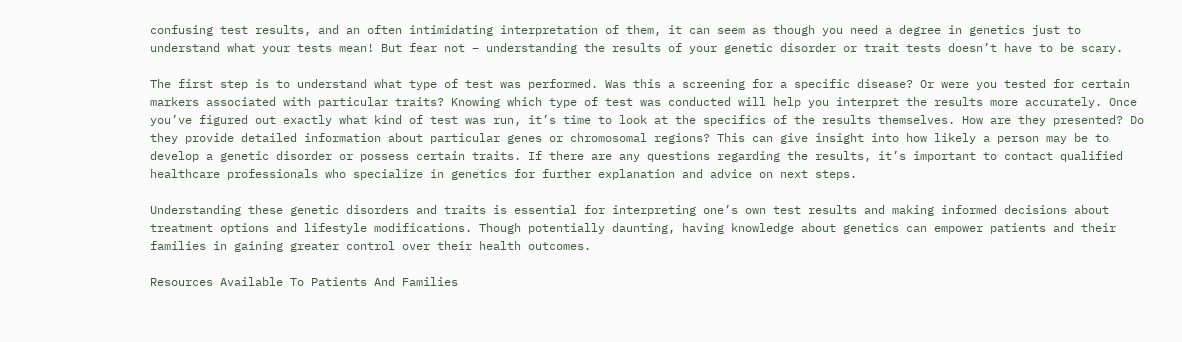confusing test results, and an often intimidating interpretation of them, it can seem as though you need a degree in genetics just to understand what your tests mean! But fear not – understanding the results of your genetic disorder or trait tests doesn’t have to be scary.

The first step is to understand what type of test was performed. Was this a screening for a specific disease? Or were you tested for certain markers associated with particular traits? Knowing which type of test was conducted will help you interpret the results more accurately. Once you’ve figured out exactly what kind of test was run, it’s time to look at the specifics of the results themselves. How are they presented? Do they provide detailed information about particular genes or chromosomal regions? This can give insight into how likely a person may be to develop a genetic disorder or possess certain traits. If there are any questions regarding the results, it’s important to contact qualified healthcare professionals who specialize in genetics for further explanation and advice on next steps.

Understanding these genetic disorders and traits is essential for interpreting one’s own test results and making informed decisions about treatment options and lifestyle modifications. Though potentially daunting, having knowledge about genetics can empower patients and their families in gaining greater control over their health outcomes.

Resources Available To Patients And Families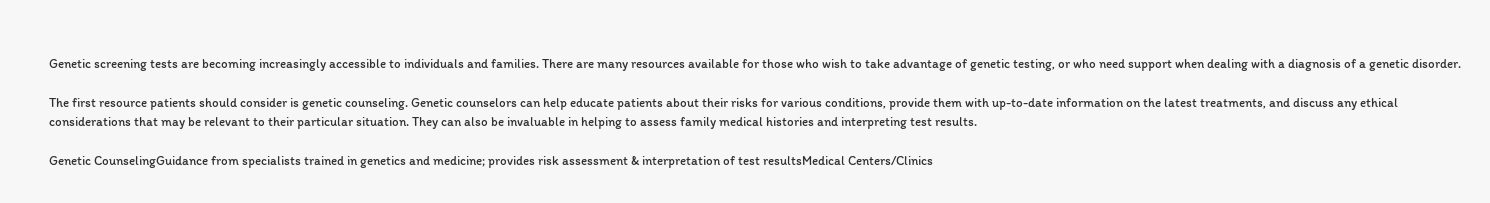Genetic screening tests are becoming increasingly accessible to individuals and families. There are many resources available for those who wish to take advantage of genetic testing, or who need support when dealing with a diagnosis of a genetic disorder.

The first resource patients should consider is genetic counseling. Genetic counselors can help educate patients about their risks for various conditions, provide them with up-to-date information on the latest treatments, and discuss any ethical considerations that may be relevant to their particular situation. They can also be invaluable in helping to assess family medical histories and interpreting test results.

Genetic CounselingGuidance from specialists trained in genetics and medicine; provides risk assessment & interpretation of test resultsMedical Centers/Clinics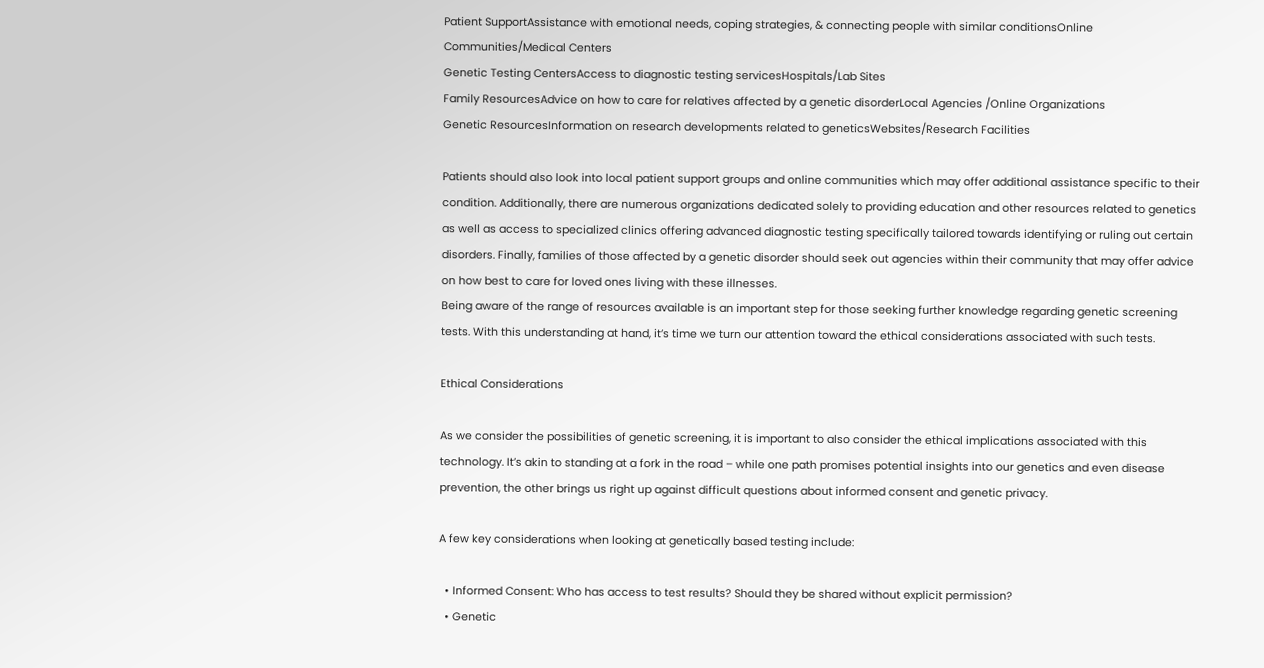Patient SupportAssistance with emotional needs, coping strategies, & connecting people with similar conditionsOnline Communities/Medical Centers
Genetic Testing CentersAccess to diagnostic testing servicesHospitals/Lab Sites
Family ResourcesAdvice on how to care for relatives affected by a genetic disorderLocal Agencies /Online Organizations
Genetic ResourcesInformation on research developments related to geneticsWebsites/Research Facilities

Patients should also look into local patient support groups and online communities which may offer additional assistance specific to their condition. Additionally, there are numerous organizations dedicated solely to providing education and other resources related to genetics as well as access to specialized clinics offering advanced diagnostic testing specifically tailored towards identifying or ruling out certain disorders. Finally, families of those affected by a genetic disorder should seek out agencies within their community that may offer advice on how best to care for loved ones living with these illnesses.
Being aware of the range of resources available is an important step for those seeking further knowledge regarding genetic screening tests. With this understanding at hand, it’s time we turn our attention toward the ethical considerations associated with such tests.

Ethical Considerations

As we consider the possibilities of genetic screening, it is important to also consider the ethical implications associated with this technology. It’s akin to standing at a fork in the road – while one path promises potential insights into our genetics and even disease prevention, the other brings us right up against difficult questions about informed consent and genetic privacy.

A few key considerations when looking at genetically based testing include:

  • Informed Consent: Who has access to test results? Should they be shared without explicit permission?
  • Genetic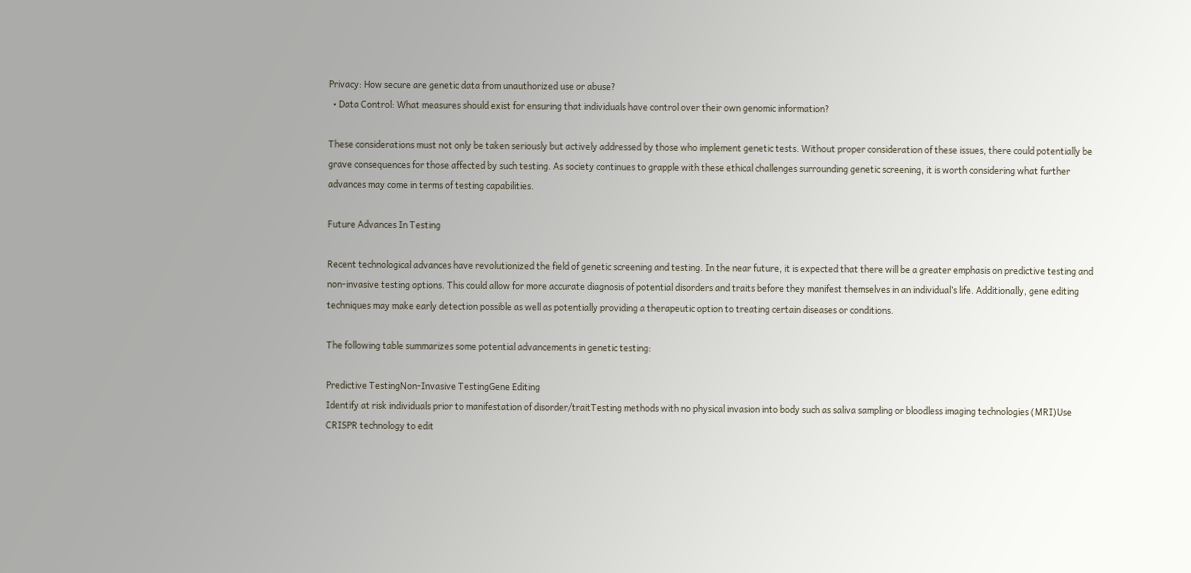Privacy: How secure are genetic data from unauthorized use or abuse?
  • Data Control: What measures should exist for ensuring that individuals have control over their own genomic information?

These considerations must not only be taken seriously but actively addressed by those who implement genetic tests. Without proper consideration of these issues, there could potentially be grave consequences for those affected by such testing. As society continues to grapple with these ethical challenges surrounding genetic screening, it is worth considering what further advances may come in terms of testing capabilities.

Future Advances In Testing

Recent technological advances have revolutionized the field of genetic screening and testing. In the near future, it is expected that there will be a greater emphasis on predictive testing and non-invasive testing options. This could allow for more accurate diagnosis of potential disorders and traits before they manifest themselves in an individual’s life. Additionally, gene editing techniques may make early detection possible as well as potentially providing a therapeutic option to treating certain diseases or conditions.

The following table summarizes some potential advancements in genetic testing:

Predictive TestingNon-Invasive TestingGene Editing
Identify at risk individuals prior to manifestation of disorder/traitTesting methods with no physical invasion into body such as saliva sampling or bloodless imaging technologies (MRI)Use CRISPR technology to edit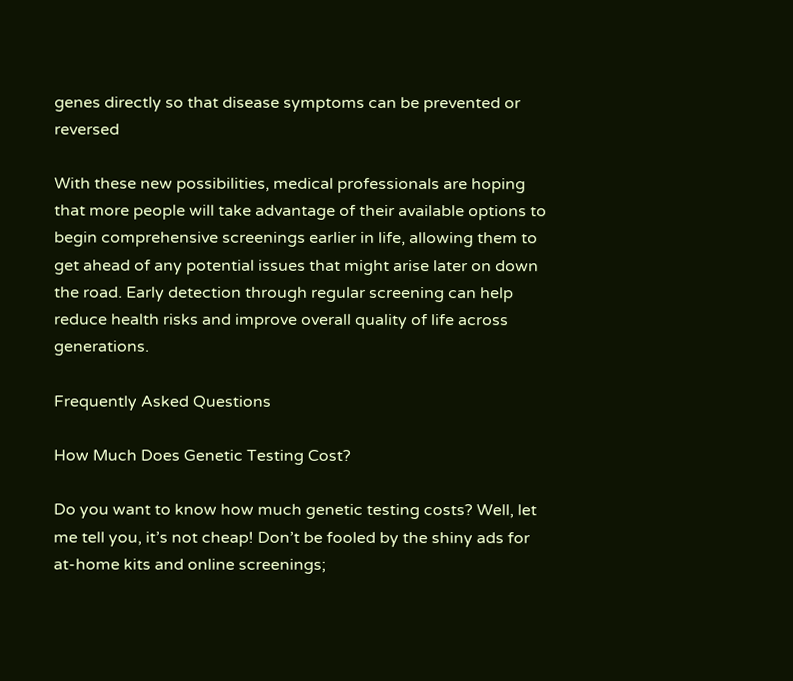genes directly so that disease symptoms can be prevented or reversed

With these new possibilities, medical professionals are hoping that more people will take advantage of their available options to begin comprehensive screenings earlier in life, allowing them to get ahead of any potential issues that might arise later on down the road. Early detection through regular screening can help reduce health risks and improve overall quality of life across generations.

Frequently Asked Questions

How Much Does Genetic Testing Cost?

Do you want to know how much genetic testing costs? Well, let me tell you, it’s not cheap! Don’t be fooled by the shiny ads for at-home kits and online screenings;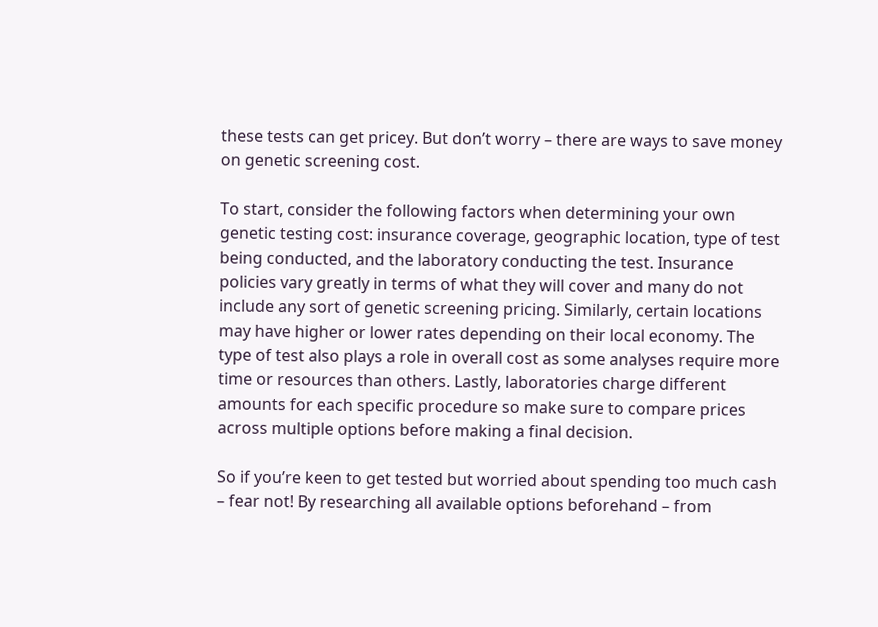these tests can get pricey. But don’t worry – there are ways to save money on genetic screening cost.

To start, consider the following factors when determining your own genetic testing cost: insurance coverage, geographic location, type of test being conducted, and the laboratory conducting the test. Insurance policies vary greatly in terms of what they will cover and many do not include any sort of genetic screening pricing. Similarly, certain locations may have higher or lower rates depending on their local economy. The type of test also plays a role in overall cost as some analyses require more time or resources than others. Lastly, laboratories charge different amounts for each specific procedure so make sure to compare prices across multiple options before making a final decision.

So if you’re keen to get tested but worried about spending too much cash – fear not! By researching all available options beforehand – from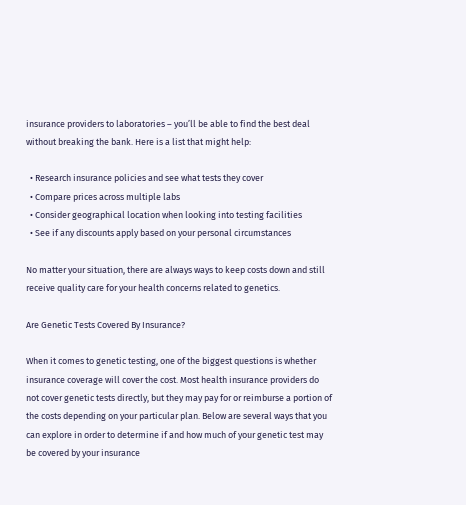insurance providers to laboratories – you’ll be able to find the best deal without breaking the bank. Here is a list that might help:

  • Research insurance policies and see what tests they cover
  • Compare prices across multiple labs
  • Consider geographical location when looking into testing facilities
  • See if any discounts apply based on your personal circumstances

No matter your situation, there are always ways to keep costs down and still receive quality care for your health concerns related to genetics.

Are Genetic Tests Covered By Insurance?

When it comes to genetic testing, one of the biggest questions is whether insurance coverage will cover the cost. Most health insurance providers do not cover genetic tests directly, but they may pay for or reimburse a portion of the costs depending on your particular plan. Below are several ways that you can explore in order to determine if and how much of your genetic test may be covered by your insurance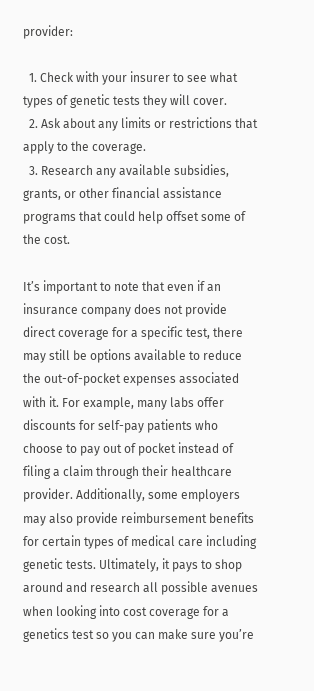provider:

  1. Check with your insurer to see what types of genetic tests they will cover.
  2. Ask about any limits or restrictions that apply to the coverage.
  3. Research any available subsidies, grants, or other financial assistance programs that could help offset some of the cost.

It’s important to note that even if an insurance company does not provide direct coverage for a specific test, there may still be options available to reduce the out-of-pocket expenses associated with it. For example, many labs offer discounts for self-pay patients who choose to pay out of pocket instead of filing a claim through their healthcare provider. Additionally, some employers may also provide reimbursement benefits for certain types of medical care including genetic tests. Ultimately, it pays to shop around and research all possible avenues when looking into cost coverage for a genetics test so you can make sure you’re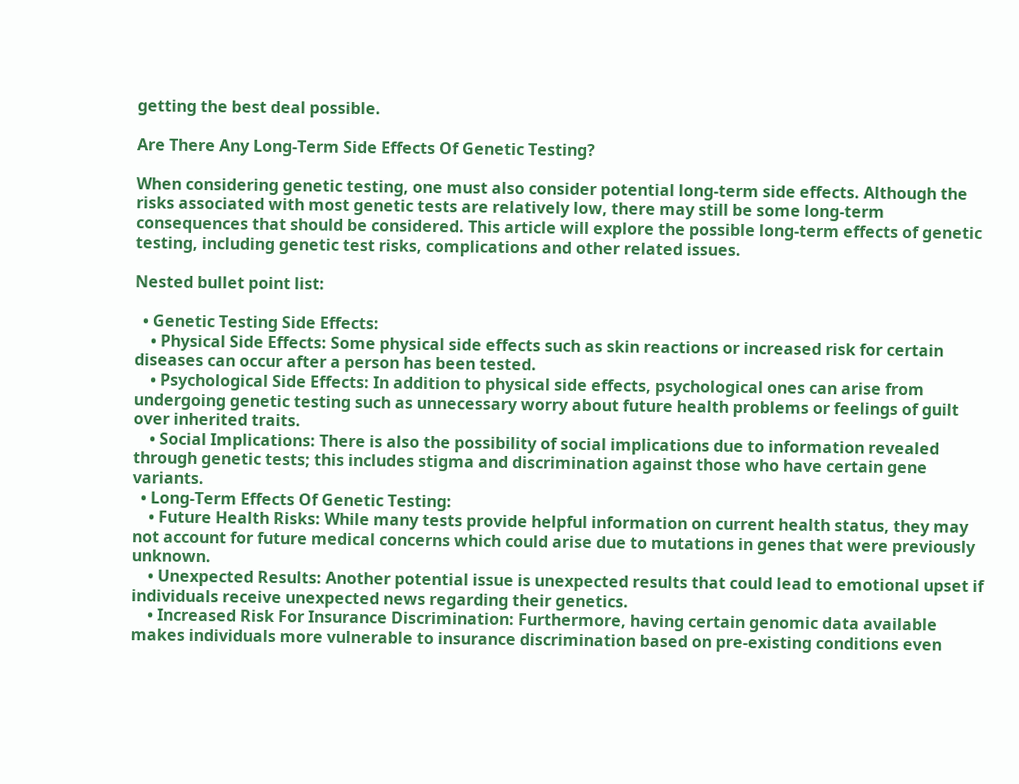getting the best deal possible.

Are There Any Long-Term Side Effects Of Genetic Testing?

When considering genetic testing, one must also consider potential long-term side effects. Although the risks associated with most genetic tests are relatively low, there may still be some long-term consequences that should be considered. This article will explore the possible long-term effects of genetic testing, including genetic test risks, complications and other related issues.

Nested bullet point list:

  • Genetic Testing Side Effects:
    • Physical Side Effects: Some physical side effects such as skin reactions or increased risk for certain diseases can occur after a person has been tested.
    • Psychological Side Effects: In addition to physical side effects, psychological ones can arise from undergoing genetic testing such as unnecessary worry about future health problems or feelings of guilt over inherited traits.
    • Social Implications: There is also the possibility of social implications due to information revealed through genetic tests; this includes stigma and discrimination against those who have certain gene variants.
  • Long-Term Effects Of Genetic Testing:
    • Future Health Risks: While many tests provide helpful information on current health status, they may not account for future medical concerns which could arise due to mutations in genes that were previously unknown.
    • Unexpected Results: Another potential issue is unexpected results that could lead to emotional upset if individuals receive unexpected news regarding their genetics.
    • Increased Risk For Insurance Discrimination: Furthermore, having certain genomic data available makes individuals more vulnerable to insurance discrimination based on pre-existing conditions even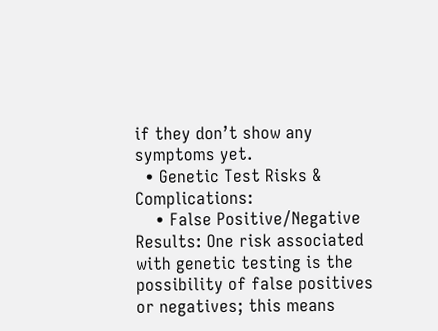if they don’t show any symptoms yet.
  • Genetic Test Risks & Complications:
    • False Positive/Negative Results: One risk associated with genetic testing is the possibility of false positives or negatives; this means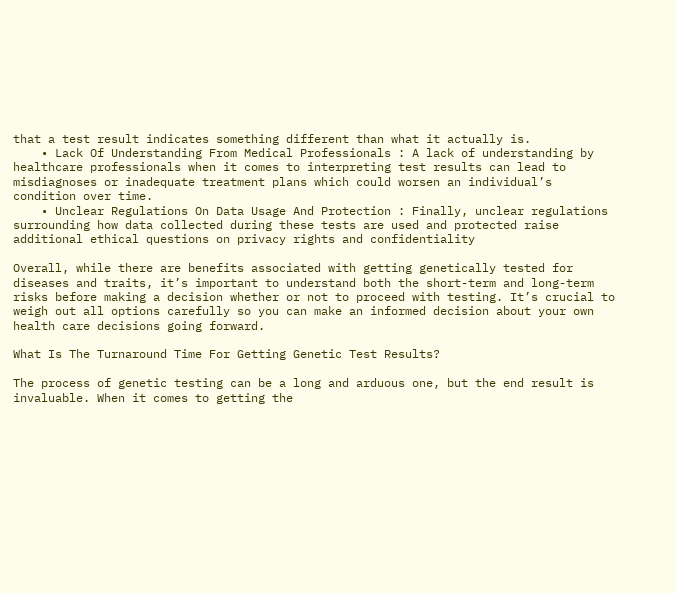that a test result indicates something different than what it actually is.
    • Lack Of Understanding From Medical Professionals : A lack of understanding by healthcare professionals when it comes to interpreting test results can lead to misdiagnoses or inadequate treatment plans which could worsen an individual’s condition over time.
    • Unclear Regulations On Data Usage And Protection : Finally, unclear regulations surrounding how data collected during these tests are used and protected raise additional ethical questions on privacy rights and confidentiality

Overall, while there are benefits associated with getting genetically tested for diseases and traits, it’s important to understand both the short-term and long-term risks before making a decision whether or not to proceed with testing. It’s crucial to weigh out all options carefully so you can make an informed decision about your own health care decisions going forward.

What Is The Turnaround Time For Getting Genetic Test Results?

The process of genetic testing can be a long and arduous one, but the end result is invaluable. When it comes to getting the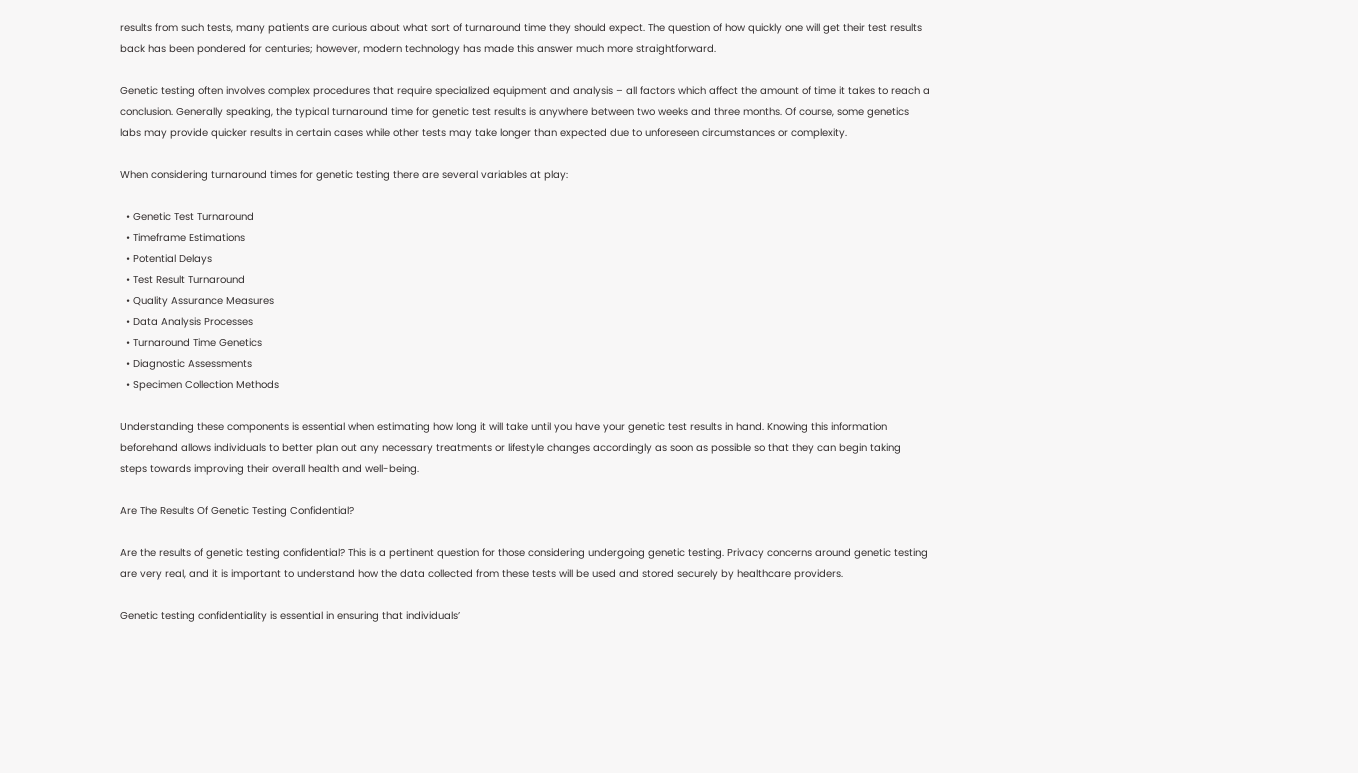results from such tests, many patients are curious about what sort of turnaround time they should expect. The question of how quickly one will get their test results back has been pondered for centuries; however, modern technology has made this answer much more straightforward.

Genetic testing often involves complex procedures that require specialized equipment and analysis – all factors which affect the amount of time it takes to reach a conclusion. Generally speaking, the typical turnaround time for genetic test results is anywhere between two weeks and three months. Of course, some genetics labs may provide quicker results in certain cases while other tests may take longer than expected due to unforeseen circumstances or complexity.

When considering turnaround times for genetic testing there are several variables at play:

  • Genetic Test Turnaround
  • Timeframe Estimations
  • Potential Delays
  • Test Result Turnaround
  • Quality Assurance Measures
  • Data Analysis Processes
  • Turnaround Time Genetics
  • Diagnostic Assessments
  • Specimen Collection Methods

Understanding these components is essential when estimating how long it will take until you have your genetic test results in hand. Knowing this information beforehand allows individuals to better plan out any necessary treatments or lifestyle changes accordingly as soon as possible so that they can begin taking steps towards improving their overall health and well-being.

Are The Results Of Genetic Testing Confidential?

Are the results of genetic testing confidential? This is a pertinent question for those considering undergoing genetic testing. Privacy concerns around genetic testing are very real, and it is important to understand how the data collected from these tests will be used and stored securely by healthcare providers.

Genetic testing confidentiality is essential in ensuring that individuals’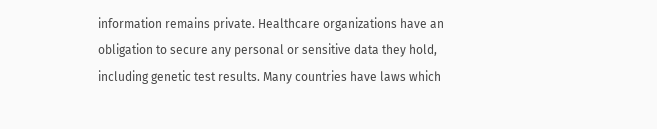information remains private. Healthcare organizations have an obligation to secure any personal or sensitive data they hold, including genetic test results. Many countries have laws which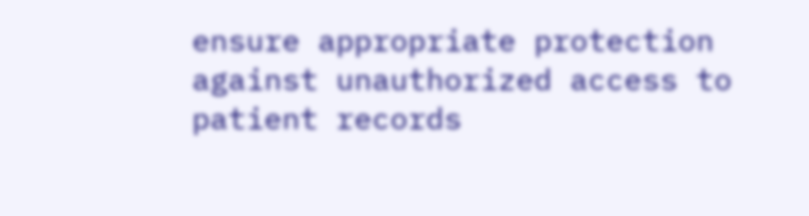ensure appropriate protection against unauthorized access to patient records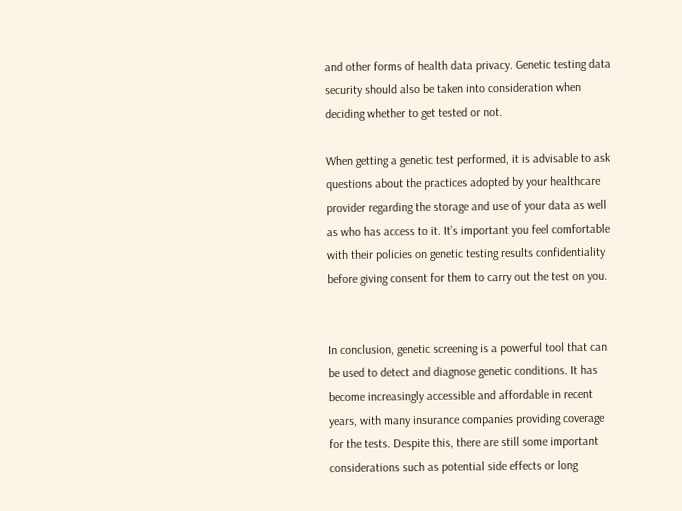and other forms of health data privacy. Genetic testing data security should also be taken into consideration when deciding whether to get tested or not.

When getting a genetic test performed, it is advisable to ask questions about the practices adopted by your healthcare provider regarding the storage and use of your data as well as who has access to it. It’s important you feel comfortable with their policies on genetic testing results confidentiality before giving consent for them to carry out the test on you.


In conclusion, genetic screening is a powerful tool that can be used to detect and diagnose genetic conditions. It has become increasingly accessible and affordable in recent years, with many insurance companies providing coverage for the tests. Despite this, there are still some important considerations such as potential side effects or long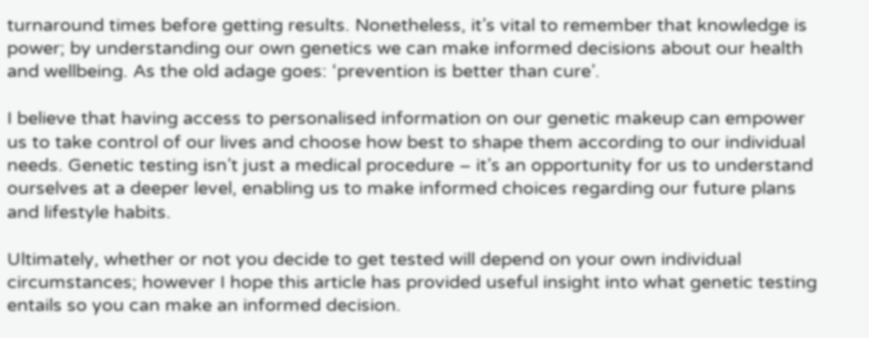turnaround times before getting results. Nonetheless, it’s vital to remember that knowledge is power; by understanding our own genetics we can make informed decisions about our health and wellbeing. As the old adage goes: ‘prevention is better than cure’.

I believe that having access to personalised information on our genetic makeup can empower us to take control of our lives and choose how best to shape them according to our individual needs. Genetic testing isn’t just a medical procedure – it’s an opportunity for us to understand ourselves at a deeper level, enabling us to make informed choices regarding our future plans and lifestyle habits.

Ultimately, whether or not you decide to get tested will depend on your own individual circumstances; however I hope this article has provided useful insight into what genetic testing entails so you can make an informed decision.